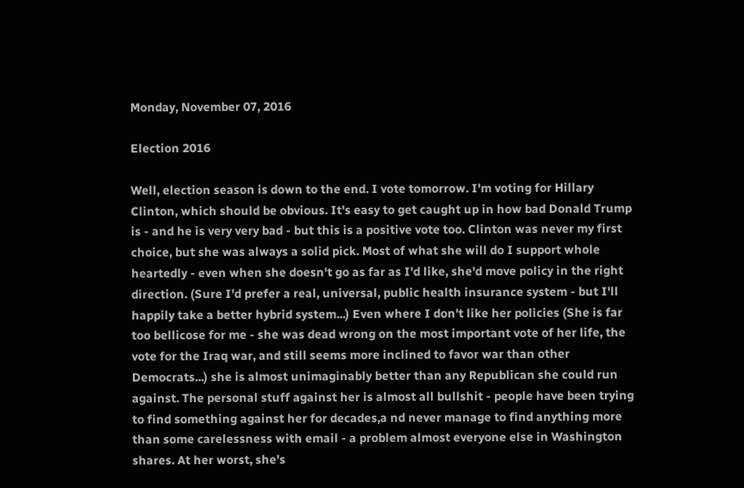Monday, November 07, 2016

Election 2016

Well, election season is down to the end. I vote tomorrow. I'm voting for Hillary Clinton, which should be obvious. It's easy to get caught up in how bad Donald Trump is - and he is very very bad - but this is a positive vote too. Clinton was never my first choice, but she was always a solid pick. Most of what she will do I support whole heartedly - even when she doesn't go as far as I'd like, she'd move policy in the right direction. (Sure I'd prefer a real, universal, public health insurance system - but I'll happily take a better hybrid system...) Even where I don't like her policies (She is far too bellicose for me - she was dead wrong on the most important vote of her life, the vote for the Iraq war, and still seems more inclined to favor war than other Democrats...) she is almost unimaginably better than any Republican she could run against. The personal stuff against her is almost all bullshit - people have been trying to find something against her for decades,a nd never manage to find anything more than some carelessness with email - a problem almost everyone else in Washington shares. At her worst, she's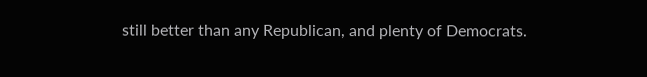still better than any Republican, and plenty of Democrats.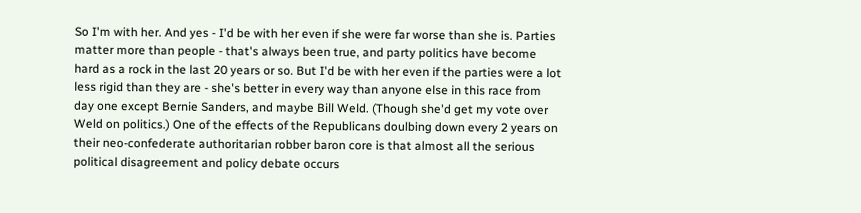So I'm with her. And yes - I'd be with her even if she were far worse than she is. Parties matter more than people - that's always been true, and party politics have become hard as a rock in the last 20 years or so. But I'd be with her even if the parties were a lot less rigid than they are - she's better in every way than anyone else in this race from day one except Bernie Sanders, and maybe Bill Weld. (Though she'd get my vote over Weld on politics.) One of the effects of the Republicans doulbing down every 2 years on their neo-confederate authoritarian robber baron core is that almost all the serious political disagreement and policy debate occurs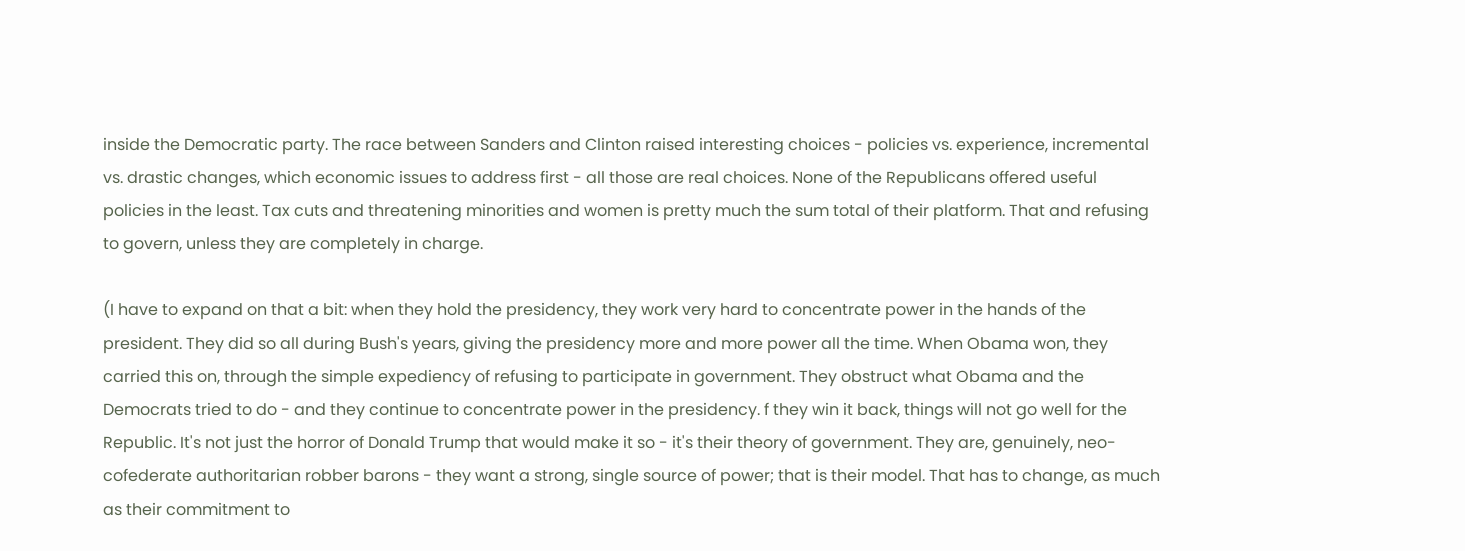inside the Democratic party. The race between Sanders and Clinton raised interesting choices - policies vs. experience, incremental vs. drastic changes, which economic issues to address first - all those are real choices. None of the Republicans offered useful policies in the least. Tax cuts and threatening minorities and women is pretty much the sum total of their platform. That and refusing to govern, unless they are completely in charge.

(I have to expand on that a bit: when they hold the presidency, they work very hard to concentrate power in the hands of the president. They did so all during Bush's years, giving the presidency more and more power all the time. When Obama won, they carried this on, through the simple expediency of refusing to participate in government. They obstruct what Obama and the Democrats tried to do - and they continue to concentrate power in the presidency. f they win it back, things will not go well for the Republic. It's not just the horror of Donald Trump that would make it so - it's their theory of government. They are, genuinely, neo-cofederate authoritarian robber barons - they want a strong, single source of power; that is their model. That has to change, as much as their commitment to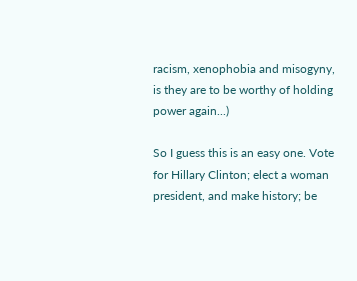racism, xenophobia and misogyny, is they are to be worthy of holding power again...)

So I guess this is an easy one. Vote for Hillary Clinton; elect a woman president, and make history; be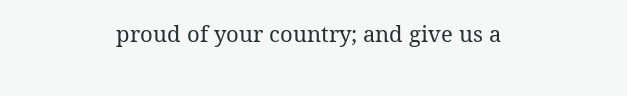proud of your country; and give us a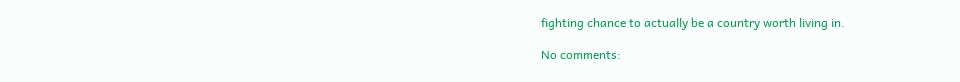fighting chance to actually be a country worth living in.

No comments: